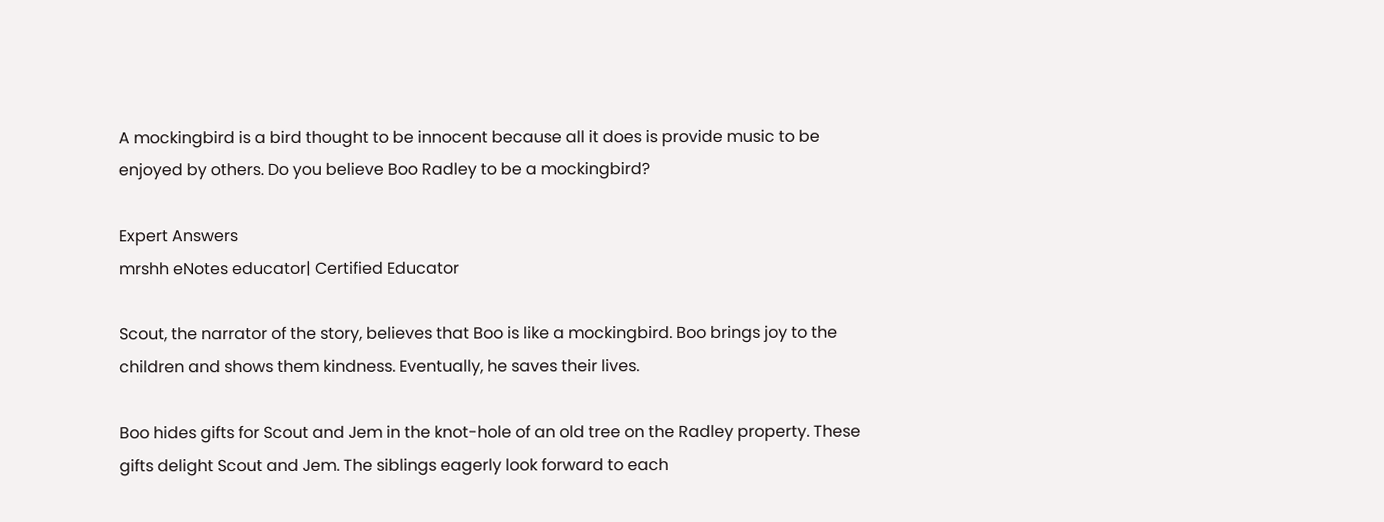A mockingbird is a bird thought to be innocent because all it does is provide music to be enjoyed by others. Do you believe Boo Radley to be a mockingbird?

Expert Answers
mrshh eNotes educator| Certified Educator

Scout, the narrator of the story, believes that Boo is like a mockingbird. Boo brings joy to the children and shows them kindness. Eventually, he saves their lives.

Boo hides gifts for Scout and Jem in the knot-hole of an old tree on the Radley property. These gifts delight Scout and Jem. The siblings eagerly look forward to each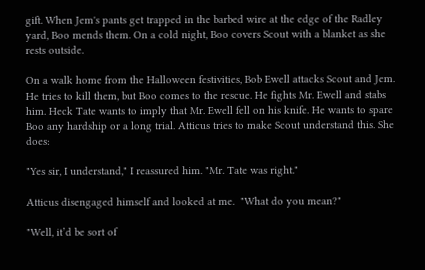gift. When Jem's pants get trapped in the barbed wire at the edge of the Radley yard, Boo mends them. On a cold night, Boo covers Scout with a blanket as she rests outside.

On a walk home from the Halloween festivities, Bob Ewell attacks Scout and Jem. He tries to kill them, but Boo comes to the rescue. He fights Mr. Ewell and stabs him. Heck Tate wants to imply that Mr. Ewell fell on his knife. He wants to spare Boo any hardship or a long trial. Atticus tries to make Scout understand this. She does:

"Yes sir, I understand," I reassured him. "Mr. Tate was right."

Atticus disengaged himself and looked at me.  "What do you mean?"

"Well, it’d be sort of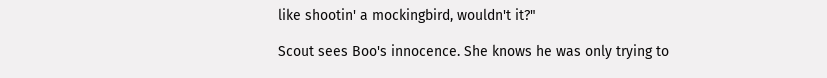like shootin' a mockingbird, wouldn't it?"

Scout sees Boo's innocence. She knows he was only trying to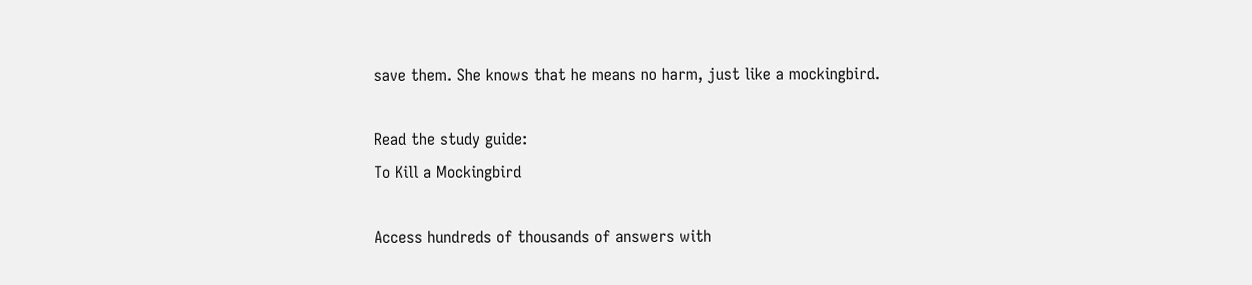save them. She knows that he means no harm, just like a mockingbird.

Read the study guide:
To Kill a Mockingbird

Access hundreds of thousands of answers with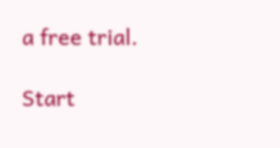a free trial.

Start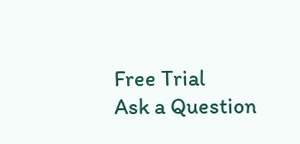Free Trial
Ask a Question